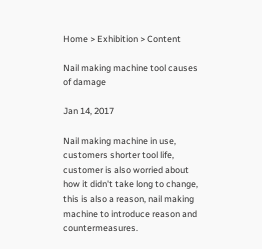Home > Exhibition > Content

Nail making machine tool causes of damage

Jan 14, 2017

Nail making machine in use, customers shorter tool life, customer is also worried about how it didn't take long to change, this is also a reason, nail making machine to introduce reason and countermeasures.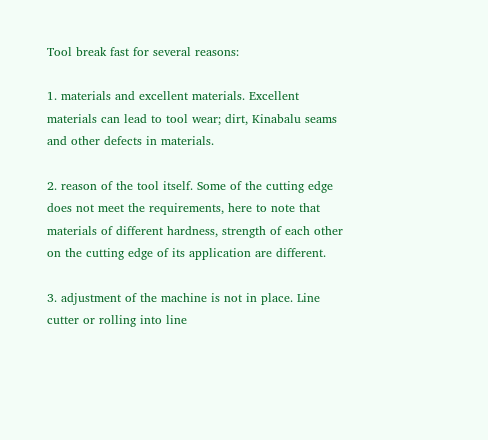Tool break fast for several reasons:

1. materials and excellent materials. Excellent materials can lead to tool wear; dirt, Kinabalu seams and other defects in materials.

2. reason of the tool itself. Some of the cutting edge does not meet the requirements, here to note that materials of different hardness, strength of each other on the cutting edge of its application are different.

3. adjustment of the machine is not in place. Line cutter or rolling into line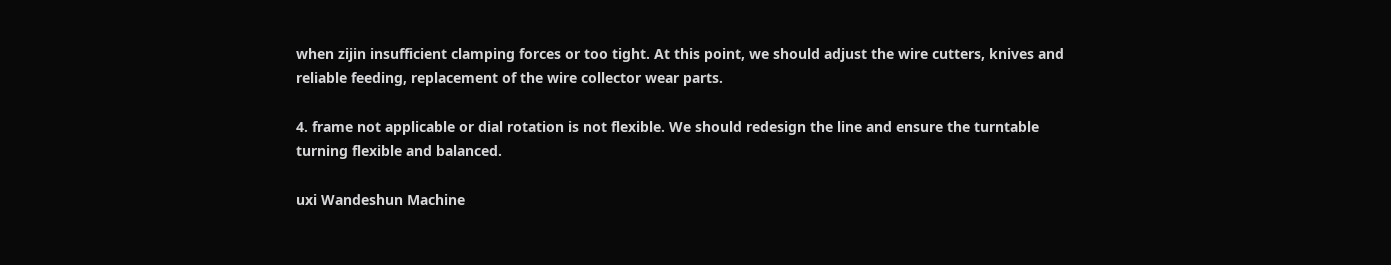when zijin insufficient clamping forces or too tight. At this point, we should adjust the wire cutters, knives and reliable feeding, replacement of the wire collector wear parts.

4. frame not applicable or dial rotation is not flexible. We should redesign the line and ensure the turntable turning flexible and balanced.

uxi Wandeshun Machine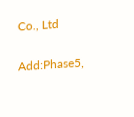Co., Ltd

Add:Phase5,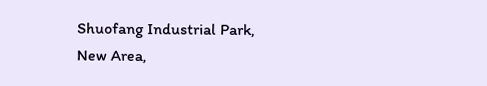Shuofang Industrial Park, New Area,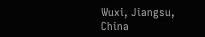Wuxi, Jiangsu, China